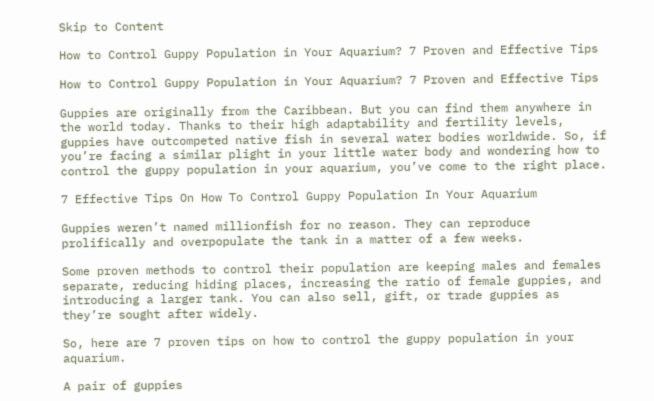Skip to Content

How to Control Guppy Population in Your Aquarium? 7 Proven and Effective Tips

How to Control Guppy Population in Your Aquarium? 7 Proven and Effective Tips

Guppies are originally from the Caribbean. But you can find them anywhere in the world today. Thanks to their high adaptability and fertility levels, guppies have outcompeted native fish in several water bodies worldwide. So, if you’re facing a similar plight in your little water body and wondering how to control the guppy population in your aquarium, you’ve come to the right place.

7 Effective Tips On How To Control Guppy Population In Your Aquarium

Guppies weren’t named millionfish for no reason. They can reproduce prolifically and overpopulate the tank in a matter of a few weeks.

Some proven methods to control their population are keeping males and females separate, reducing hiding places, increasing the ratio of female guppies, and introducing a larger tank. You can also sell, gift, or trade guppies as they’re sought after widely.

So, here are 7 proven tips on how to control the guppy population in your aquarium.

A pair of guppies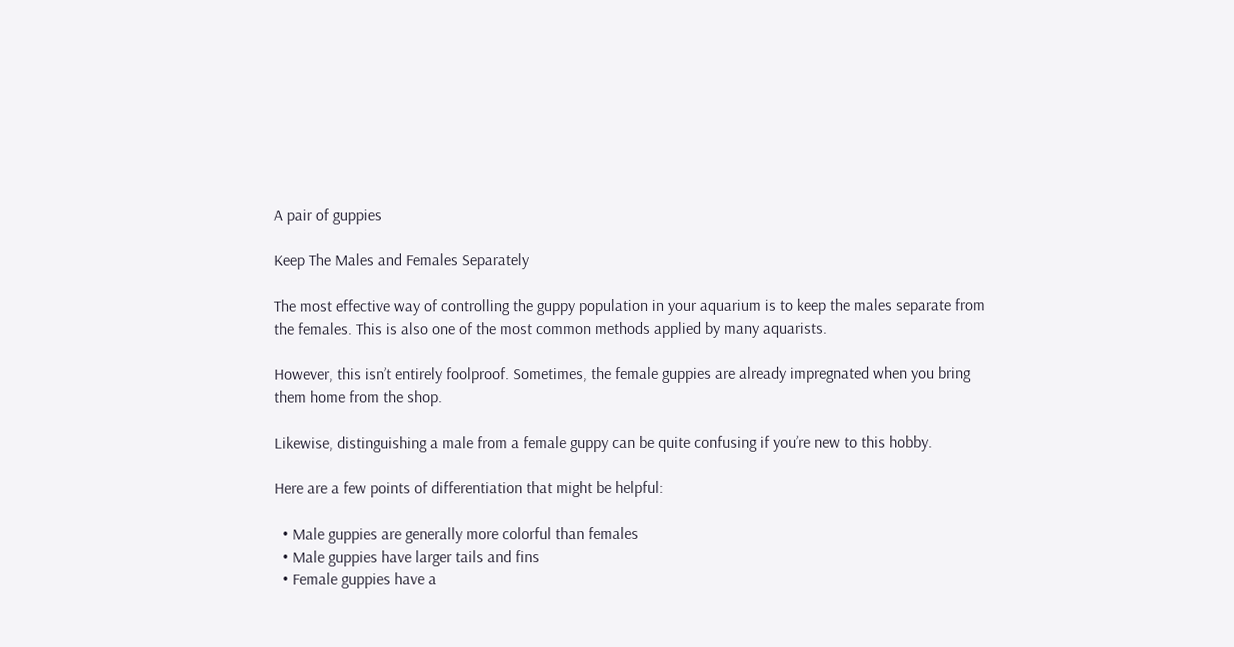A pair of guppies

Keep The Males and Females Separately

The most effective way of controlling the guppy population in your aquarium is to keep the males separate from the females. This is also one of the most common methods applied by many aquarists.

However, this isn’t entirely foolproof. Sometimes, the female guppies are already impregnated when you bring them home from the shop.

Likewise, distinguishing a male from a female guppy can be quite confusing if you’re new to this hobby.

Here are a few points of differentiation that might be helpful:

  • Male guppies are generally more colorful than females
  • Male guppies have larger tails and fins
  • Female guppies have a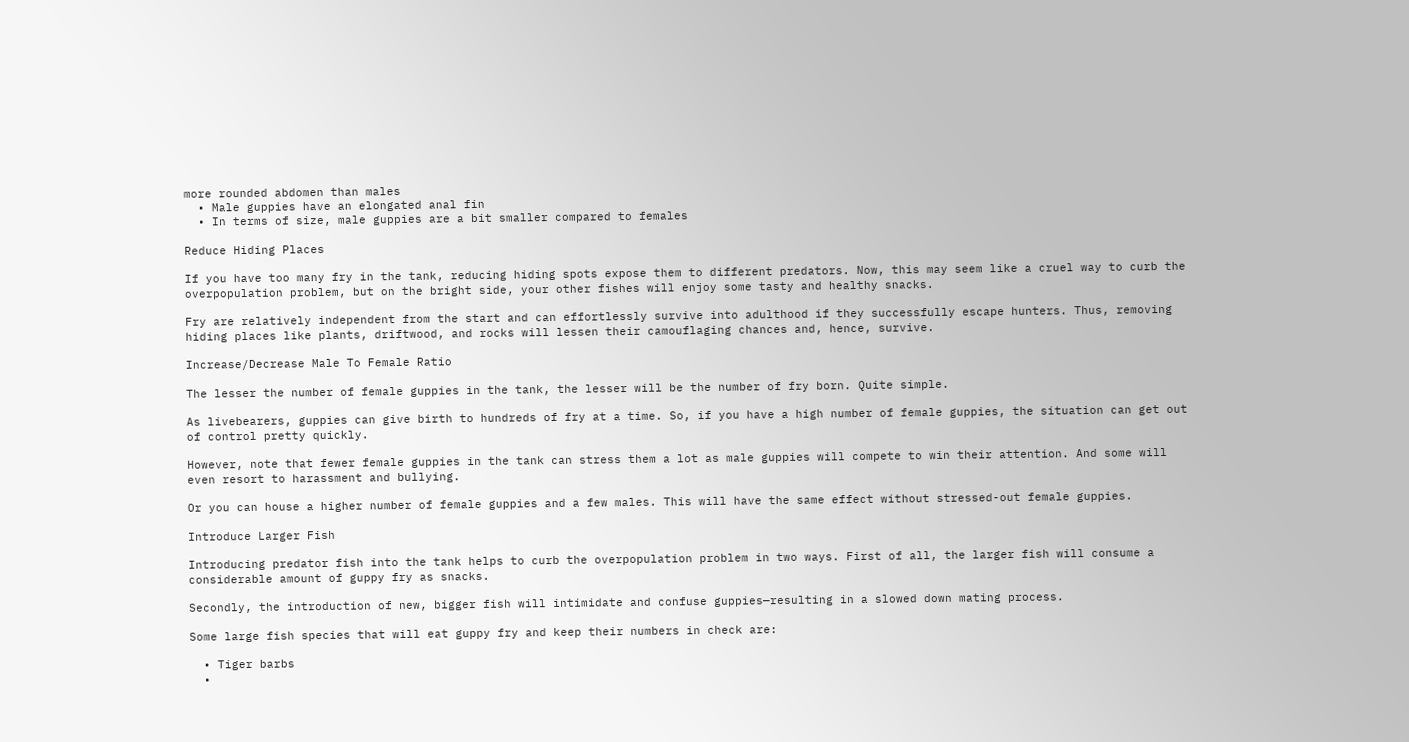more rounded abdomen than males
  • Male guppies have an elongated anal fin
  • In terms of size, male guppies are a bit smaller compared to females

Reduce Hiding Places

If you have too many fry in the tank, reducing hiding spots expose them to different predators. Now, this may seem like a cruel way to curb the overpopulation problem, but on the bright side, your other fishes will enjoy some tasty and healthy snacks.

Fry are relatively independent from the start and can effortlessly survive into adulthood if they successfully escape hunters. Thus, removing hiding places like plants, driftwood, and rocks will lessen their camouflaging chances and, hence, survive.

Increase/Decrease Male To Female Ratio

The lesser the number of female guppies in the tank, the lesser will be the number of fry born. Quite simple.

As livebearers, guppies can give birth to hundreds of fry at a time. So, if you have a high number of female guppies, the situation can get out of control pretty quickly.

However, note that fewer female guppies in the tank can stress them a lot as male guppies will compete to win their attention. And some will even resort to harassment and bullying.

Or you can house a higher number of female guppies and a few males. This will have the same effect without stressed-out female guppies.

Introduce Larger Fish

Introducing predator fish into the tank helps to curb the overpopulation problem in two ways. First of all, the larger fish will consume a considerable amount of guppy fry as snacks.

Secondly, the introduction of new, bigger fish will intimidate and confuse guppies—resulting in a slowed down mating process.

Some large fish species that will eat guppy fry and keep their numbers in check are:

  • Tiger barbs
  •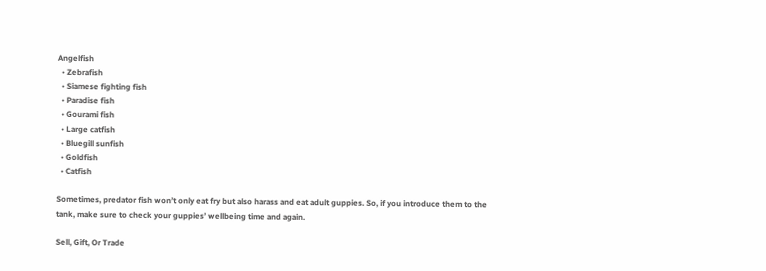Angelfish
  • Zebrafish
  • Siamese fighting fish
  • Paradise fish
  • Gourami fish
  • Large catfish
  • Bluegill sunfish
  • Goldfish
  • Catfish

Sometimes, predator fish won’t only eat fry but also harass and eat adult guppies. So, if you introduce them to the tank, make sure to check your guppies’ wellbeing time and again.

Sell, Gift, Or Trade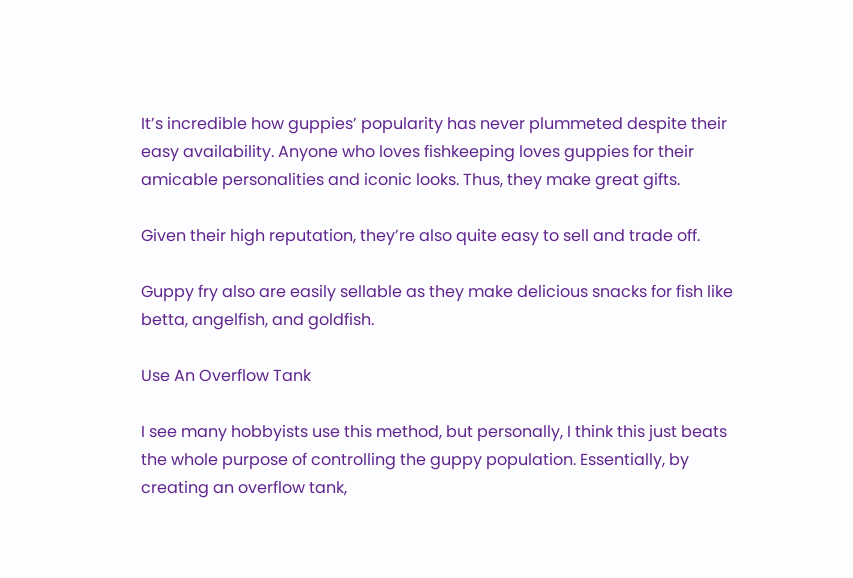It’s incredible how guppies’ popularity has never plummeted despite their easy availability. Anyone who loves fishkeeping loves guppies for their amicable personalities and iconic looks. Thus, they make great gifts.

Given their high reputation, they’re also quite easy to sell and trade off.

Guppy fry also are easily sellable as they make delicious snacks for fish like betta, angelfish, and goldfish.

Use An Overflow Tank

I see many hobbyists use this method, but personally, I think this just beats the whole purpose of controlling the guppy population. Essentially, by creating an overflow tank,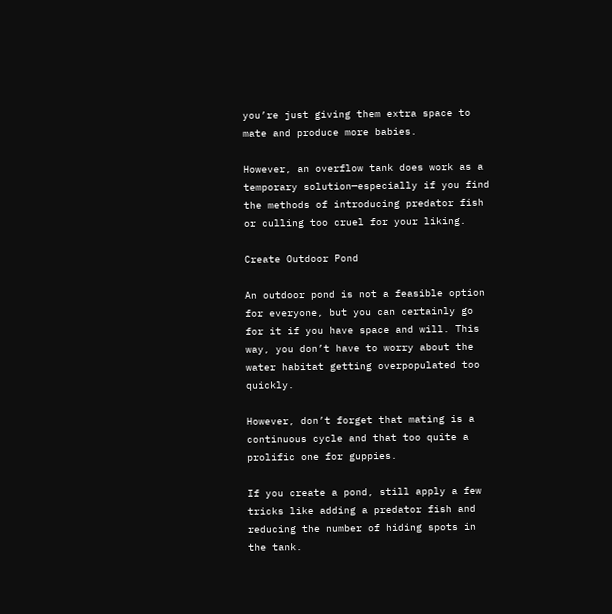you’re just giving them extra space to mate and produce more babies.

However, an overflow tank does work as a temporary solution—especially if you find the methods of introducing predator fish or culling too cruel for your liking.

Create Outdoor Pond

An outdoor pond is not a feasible option for everyone, but you can certainly go for it if you have space and will. This way, you don’t have to worry about the water habitat getting overpopulated too quickly.

However, don’t forget that mating is a continuous cycle and that too quite a prolific one for guppies.

If you create a pond, still apply a few tricks like adding a predator fish and reducing the number of hiding spots in the tank.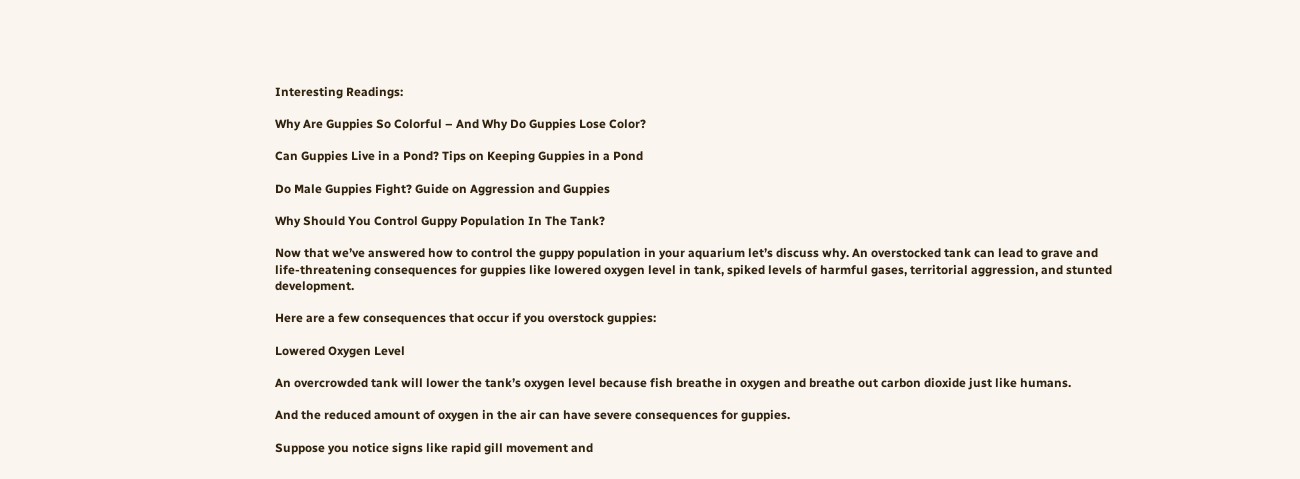Interesting Readings:

Why Are Guppies So Colorful – And Why Do Guppies Lose Color?

Can Guppies Live in a Pond? Tips on Keeping Guppies in a Pond

Do Male Guppies Fight? Guide on Aggression and Guppies

Why Should You Control Guppy Population In The Tank?

Now that we’ve answered how to control the guppy population in your aquarium let’s discuss why. An overstocked tank can lead to grave and life-threatening consequences for guppies like lowered oxygen level in tank, spiked levels of harmful gases, territorial aggression, and stunted development.

Here are a few consequences that occur if you overstock guppies:

Lowered Oxygen Level

An overcrowded tank will lower the tank’s oxygen level because fish breathe in oxygen and breathe out carbon dioxide just like humans.

And the reduced amount of oxygen in the air can have severe consequences for guppies.

Suppose you notice signs like rapid gill movement and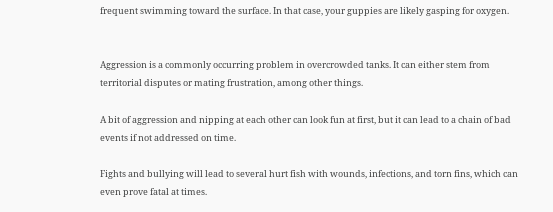frequent swimming toward the surface. In that case, your guppies are likely gasping for oxygen.


Aggression is a commonly occurring problem in overcrowded tanks. It can either stem from territorial disputes or mating frustration, among other things.

A bit of aggression and nipping at each other can look fun at first, but it can lead to a chain of bad events if not addressed on time.

Fights and bullying will lead to several hurt fish with wounds, infections, and torn fins, which can even prove fatal at times.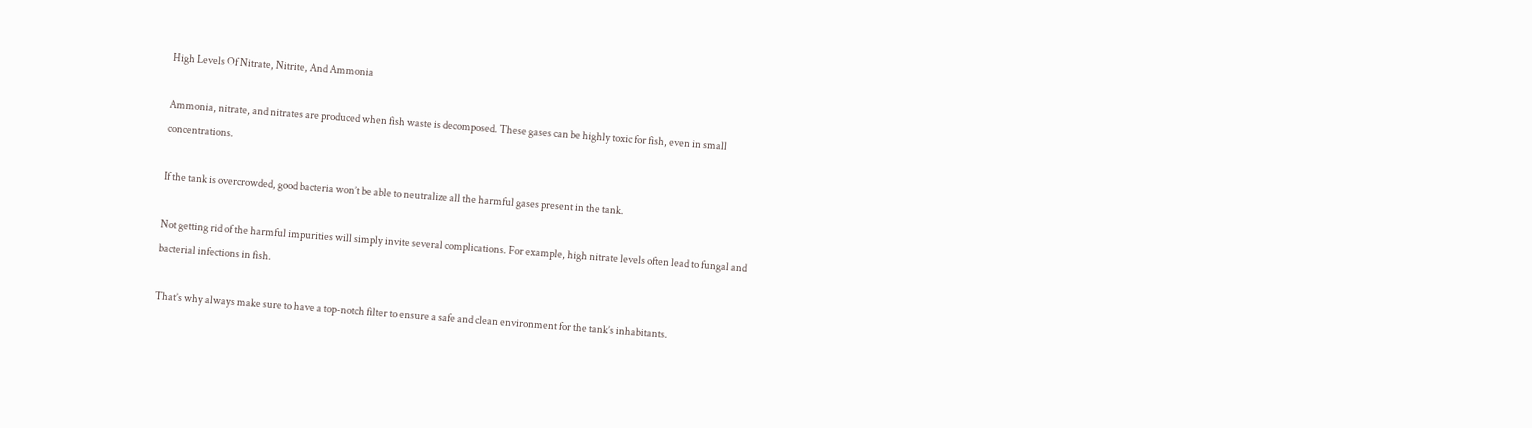High Levels Of Nitrate, Nitrite, And Ammonia

Ammonia, nitrate, and nitrates are produced when fish waste is decomposed. These gases can be highly toxic for fish, even in small concentrations.

If the tank is overcrowded, good bacteria won’t be able to neutralize all the harmful gases present in the tank.

Not getting rid of the harmful impurities will simply invite several complications. For example, high nitrate levels often lead to fungal and bacterial infections in fish.

That’s why always make sure to have a top-notch filter to ensure a safe and clean environment for the tank’s inhabitants.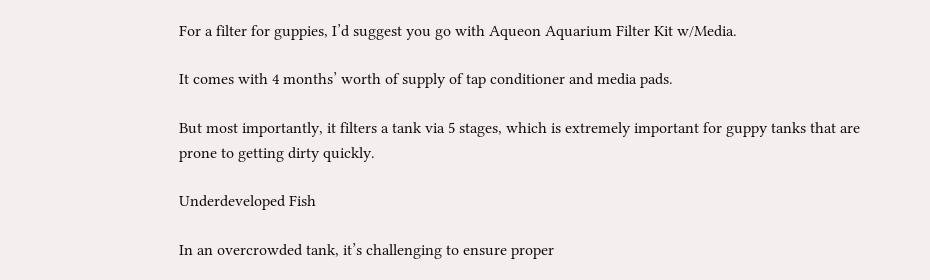For a filter for guppies, I’d suggest you go with Aqueon Aquarium Filter Kit w/Media.

It comes with 4 months’ worth of supply of tap conditioner and media pads.

But most importantly, it filters a tank via 5 stages, which is extremely important for guppy tanks that are prone to getting dirty quickly.

Underdeveloped Fish

In an overcrowded tank, it’s challenging to ensure proper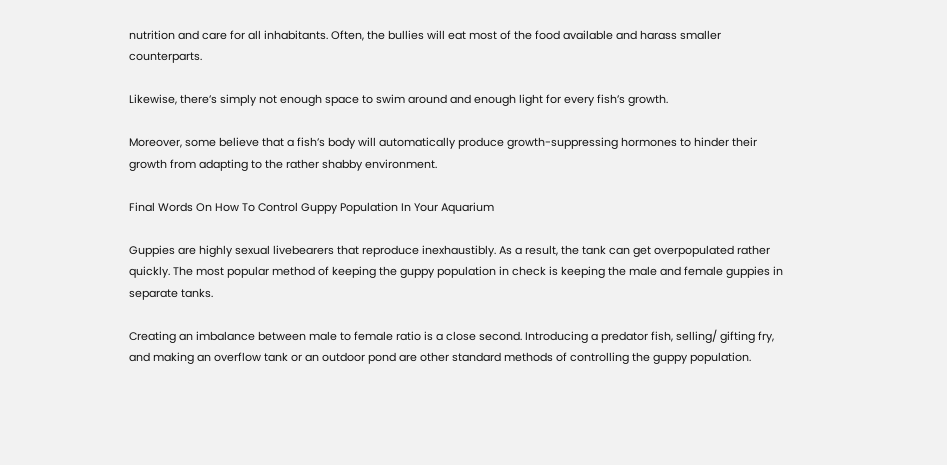nutrition and care for all inhabitants. Often, the bullies will eat most of the food available and harass smaller counterparts.

Likewise, there’s simply not enough space to swim around and enough light for every fish’s growth.

Moreover, some believe that a fish’s body will automatically produce growth-suppressing hormones to hinder their growth from adapting to the rather shabby environment.

Final Words On How To Control Guppy Population In Your Aquarium

Guppies are highly sexual livebearers that reproduce inexhaustibly. As a result, the tank can get overpopulated rather quickly. The most popular method of keeping the guppy population in check is keeping the male and female guppies in separate tanks.

Creating an imbalance between male to female ratio is a close second. Introducing a predator fish, selling/ gifting fry, and making an overflow tank or an outdoor pond are other standard methods of controlling the guppy population.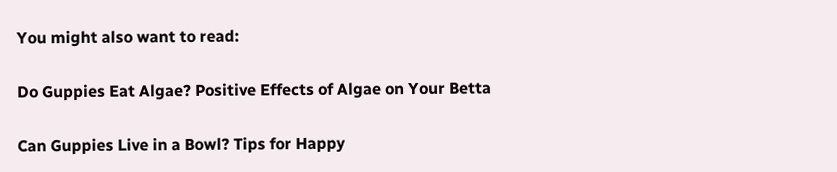You might also want to read:

Do Guppies Eat Algae? Positive Effects of Algae on Your Betta

Can Guppies Live in a Bowl? Tips for Happy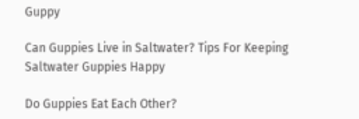Guppy

Can Guppies Live in Saltwater? Tips For Keeping Saltwater Guppies Happy

Do Guppies Eat Each Other?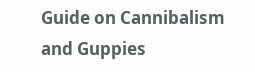Guide on Cannibalism and Guppies